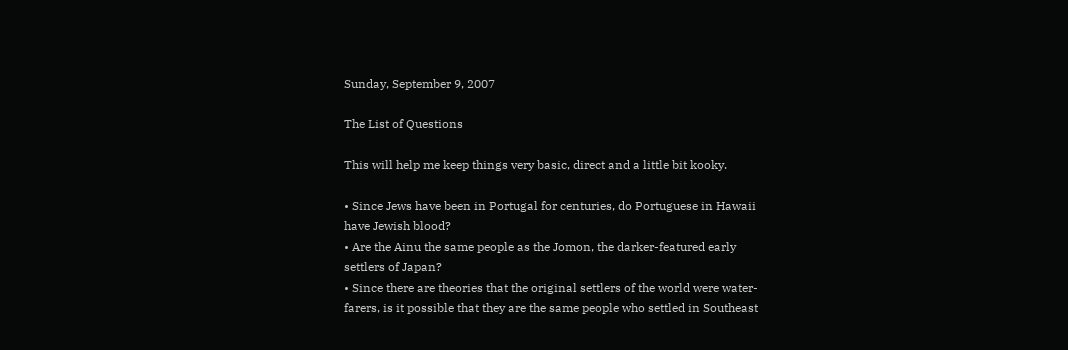Sunday, September 9, 2007

The List of Questions

This will help me keep things very basic, direct and a little bit kooky.

• Since Jews have been in Portugal for centuries, do Portuguese in Hawaii have Jewish blood?
• Are the Ainu the same people as the Jomon, the darker-featured early settlers of Japan?
• Since there are theories that the original settlers of the world were water-farers, is it possible that they are the same people who settled in Southeast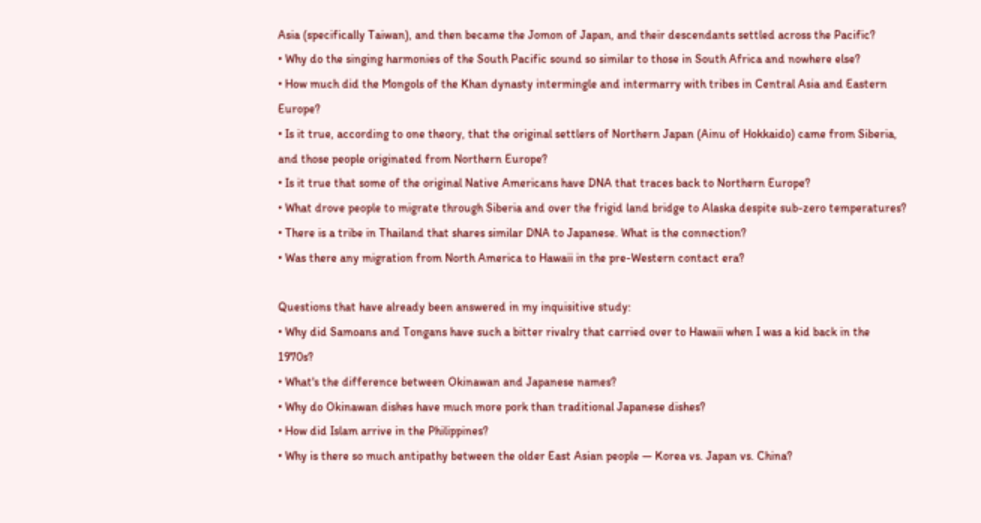Asia (specifically Taiwan), and then became the Jomon of Japan, and their descendants settled across the Pacific?
• Why do the singing harmonies of the South Pacific sound so similar to those in South Africa and nowhere else?
• How much did the Mongols of the Khan dynasty intermingle and intermarry with tribes in Central Asia and Eastern Europe?
• Is it true, according to one theory, that the original settlers of Northern Japan (Ainu of Hokkaido) came from Siberia, and those people originated from Northern Europe?
• Is it true that some of the original Native Americans have DNA that traces back to Northern Europe?
• What drove people to migrate through Siberia and over the frigid land bridge to Alaska despite sub-zero temperatures?
• There is a tribe in Thailand that shares similar DNA to Japanese. What is the connection?
• Was there any migration from North America to Hawaii in the pre-Western contact era?

Questions that have already been answered in my inquisitive study:
• Why did Samoans and Tongans have such a bitter rivalry that carried over to Hawaii when I was a kid back in the 1970s?
• What's the difference between Okinawan and Japanese names?
• Why do Okinawan dishes have much more pork than traditional Japanese dishes?
• How did Islam arrive in the Philippines?
• Why is there so much antipathy between the older East Asian people — Korea vs. Japan vs. China?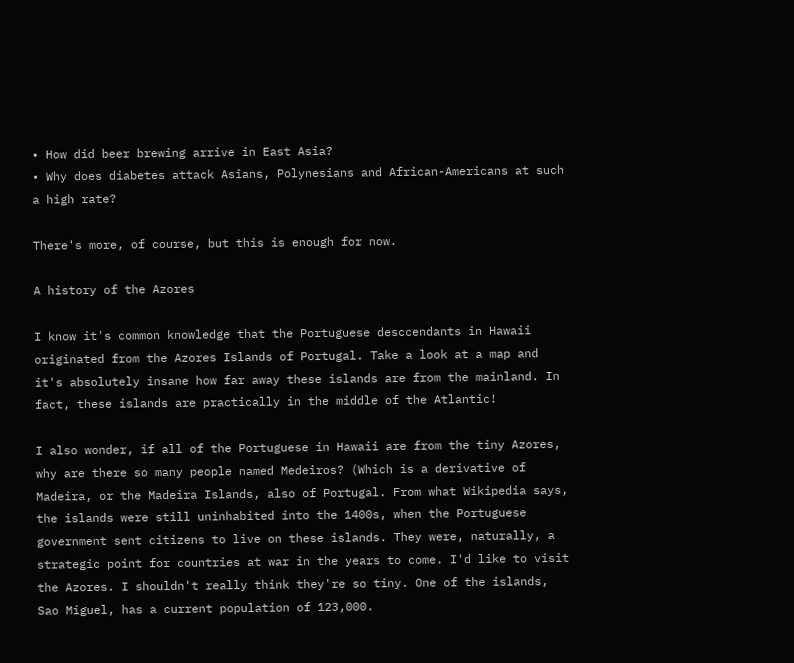• How did beer brewing arrive in East Asia?
• Why does diabetes attack Asians, Polynesians and African-Americans at such a high rate?

There's more, of course, but this is enough for now.

A history of the Azores

I know it's common knowledge that the Portuguese desccendants in Hawaii originated from the Azores Islands of Portugal. Take a look at a map and it's absolutely insane how far away these islands are from the mainland. In fact, these islands are practically in the middle of the Atlantic!

I also wonder, if all of the Portuguese in Hawaii are from the tiny Azores, why are there so many people named Medeiros? (Which is a derivative of Madeira, or the Madeira Islands, also of Portugal. From what Wikipedia says, the islands were still uninhabited into the 1400s, when the Portuguese government sent citizens to live on these islands. They were, naturally, a strategic point for countries at war in the years to come. I'd like to visit the Azores. I shouldn't really think they're so tiny. One of the islands, Sao Miguel, has a current population of 123,000.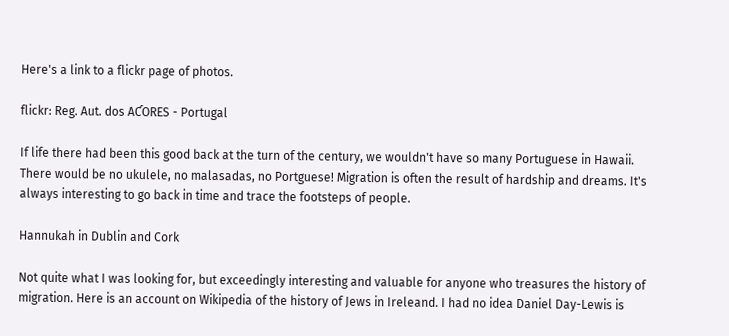Here's a link to a flickr page of photos.

flickr: Reg. Aut. dos AƇORES - Portugal

If life there had been this good back at the turn of the century, we wouldn't have so many Portuguese in Hawaii. There would be no ukulele, no malasadas, no Portguese! Migration is often the result of hardship and dreams. It's always interesting to go back in time and trace the footsteps of people.

Hannukah in Dublin and Cork

Not quite what I was looking for, but exceedingly interesting and valuable for anyone who treasures the history of migration. Here is an account on Wikipedia of the history of Jews in Ireleand. I had no idea Daniel Day-Lewis is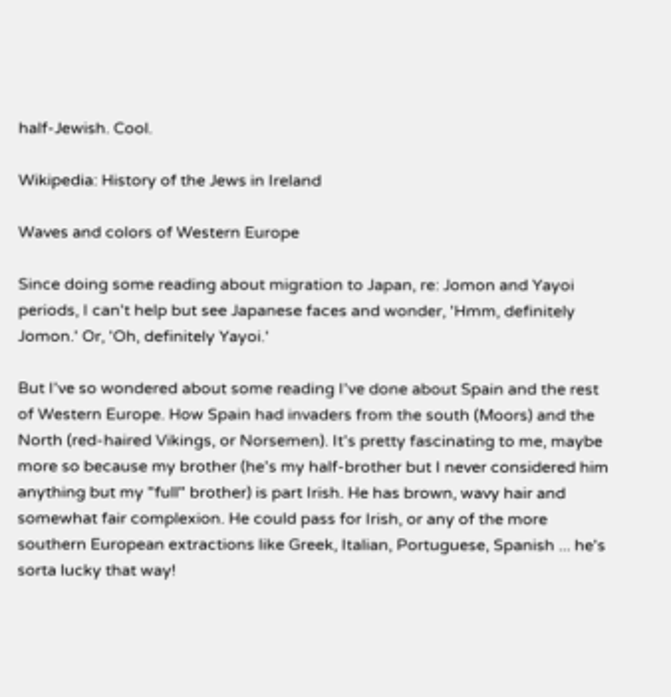half-Jewish. Cool.

Wikipedia: History of the Jews in Ireland

Waves and colors of Western Europe

Since doing some reading about migration to Japan, re: Jomon and Yayoi periods, I can't help but see Japanese faces and wonder, 'Hmm, definitely Jomon.' Or, 'Oh, definitely Yayoi.'

But I've so wondered about some reading I've done about Spain and the rest of Western Europe. How Spain had invaders from the south (Moors) and the North (red-haired Vikings, or Norsemen). It's pretty fascinating to me, maybe more so because my brother (he's my half-brother but I never considered him anything but my "full" brother) is part Irish. He has brown, wavy hair and somewhat fair complexion. He could pass for Irish, or any of the more southern European extractions like Greek, Italian, Portuguese, Spanish ... he's sorta lucky that way!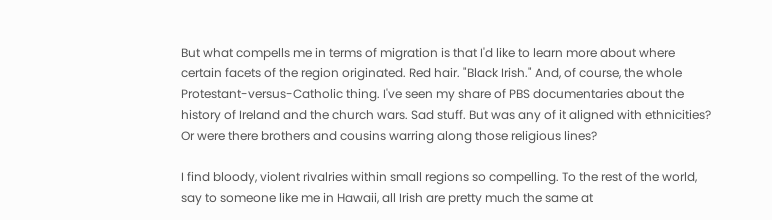But what compells me in terms of migration is that I'd like to learn more about where certain facets of the region originated. Red hair. "Black Irish." And, of course, the whole Protestant-versus-Catholic thing. I've seen my share of PBS documentaries about the history of Ireland and the church wars. Sad stuff. But was any of it aligned with ethnicities? Or were there brothers and cousins warring along those religious lines?

I find bloody, violent rivalries within small regions so compelling. To the rest of the world, say to someone like me in Hawaii, all Irish are pretty much the same at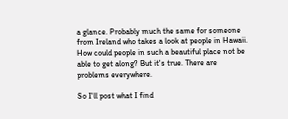a glance. Probably much the same for someone from Ireland who takes a look at people in Hawaii. How could people in such a beautiful place not be able to get along? But it's true. There are problems everywhere.

So I'll post what I find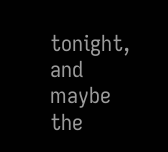tonight, and maybe the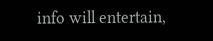info will entertain,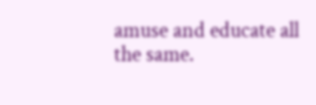amuse and educate all the same.